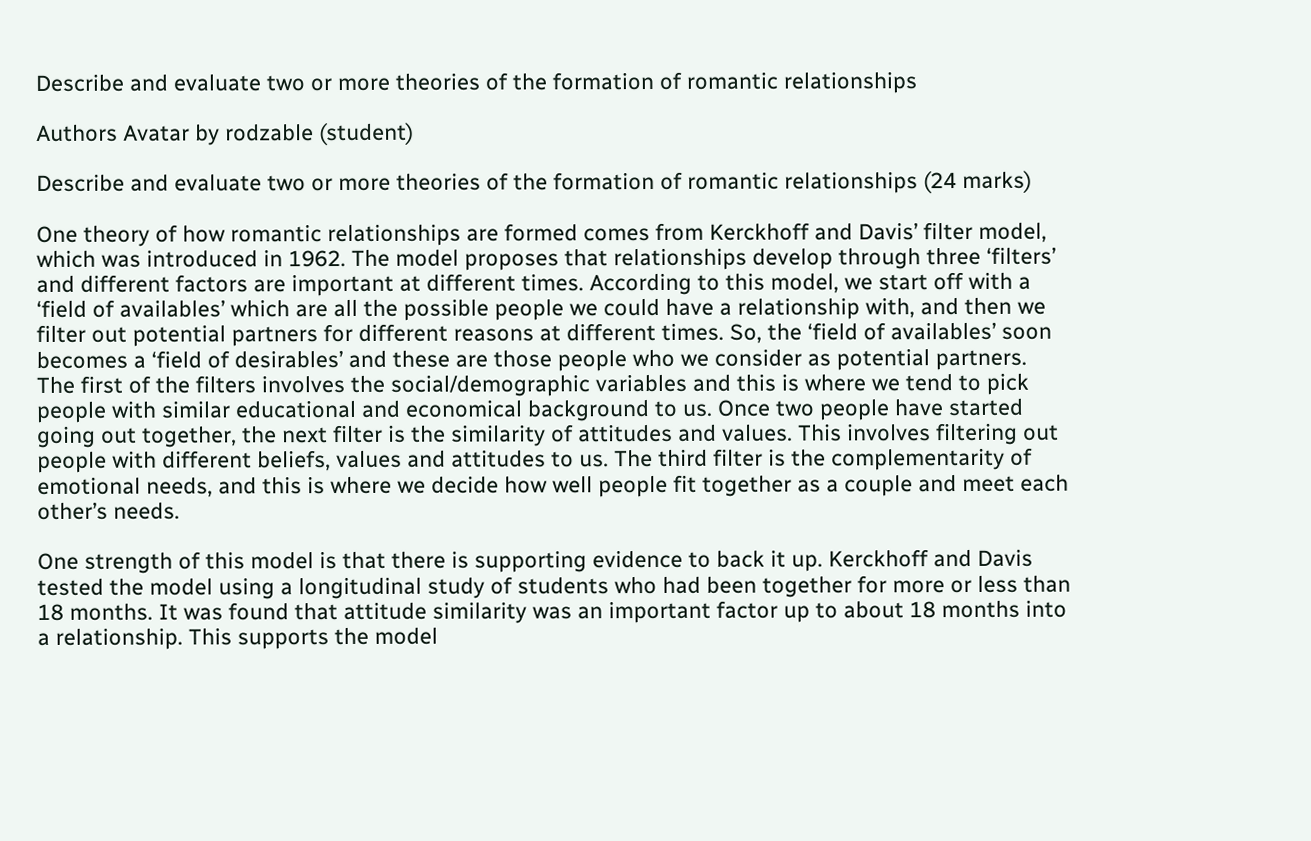Describe and evaluate two or more theories of the formation of romantic relationships

Authors Avatar by rodzable (student)

Describe and evaluate two or more theories of the formation of romantic relationships (24 marks)

One theory of how romantic relationships are formed comes from Kerckhoff and Davis’ filter model, which was introduced in 1962. The model proposes that relationships develop through three ‘filters’ and different factors are important at different times. According to this model, we start off with a ‘field of availables’ which are all the possible people we could have a relationship with, and then we filter out potential partners for different reasons at different times. So, the ‘field of availables’ soon becomes a ‘field of desirables’ and these are those people who we consider as potential partners.
The first of the filters involves the social/demographic variables and this is where we tend to pick people with similar educational and economical background to us. Once two people have started going out together, the next filter is the similarity of attitudes and values. This involves filtering out people with different beliefs, values and attitudes to us. The third filter is the complementarity of emotional needs, and this is where we decide how well people fit together as a couple and meet each other’s needs.

One strength of this model is that there is supporting evidence to back it up. Kerckhoff and Davis tested the model using a longitudinal study of students who had been together for more or less than 18 months. It was found that attitude similarity was an important factor up to about 18 months into a relationship. This supports the model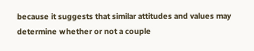because it suggests that similar attitudes and values may determine whether or not a couple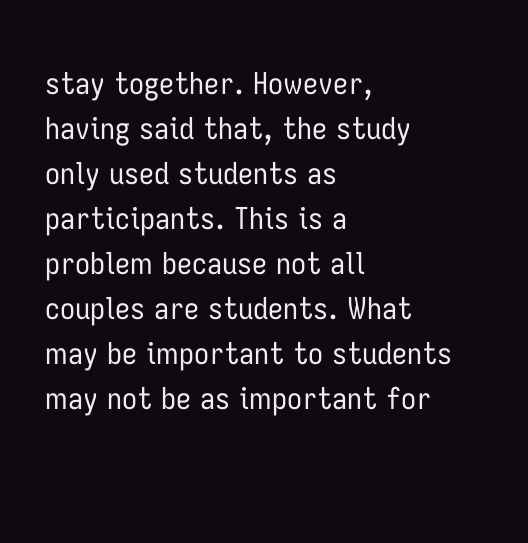stay together. However, having said that, the study only used students as participants. This is a problem because not all couples are students. What may be important to students may not be as important for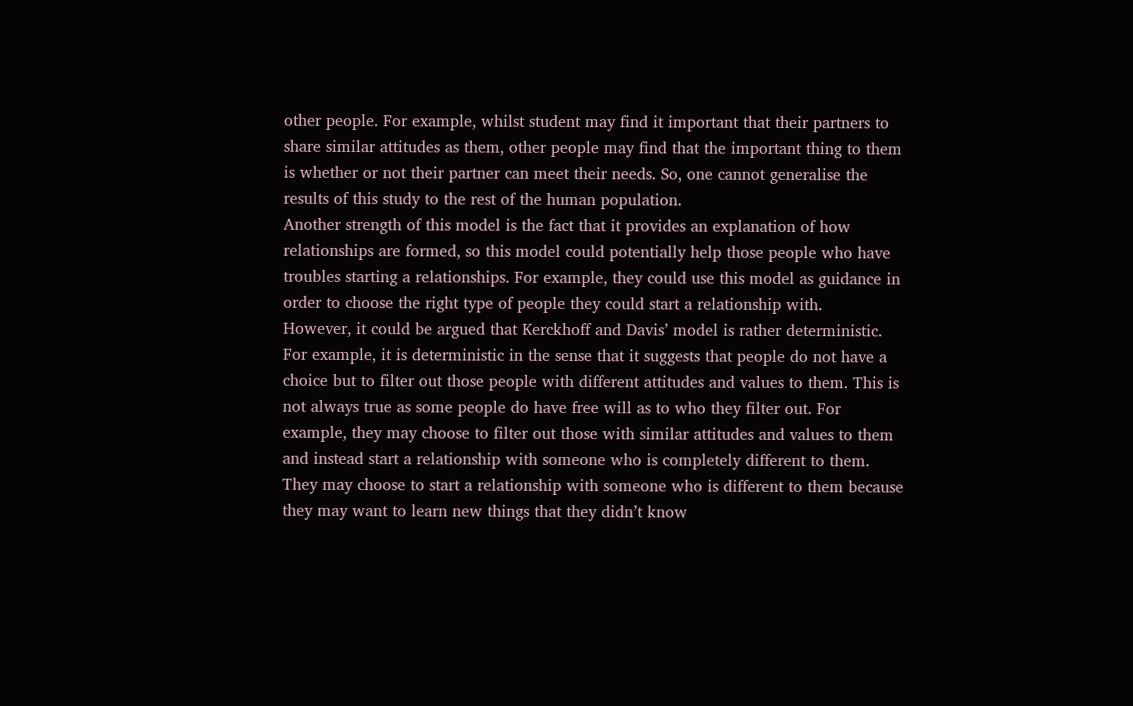other people. For example, whilst student may find it important that their partners to share similar attitudes as them, other people may find that the important thing to them is whether or not their partner can meet their needs. So, one cannot generalise the results of this study to the rest of the human population.
Another strength of this model is the fact that it provides an explanation of how relationships are formed, so this model could potentially help those people who have troubles starting a relationships. For example, they could use this model as guidance in order to choose the right type of people they could start a relationship with.
However, it could be argued that Kerckhoff and Davis’ model is rather deterministic. For example, it is deterministic in the sense that it suggests that people do not have a choice but to filter out those people with different attitudes and values to them. This is not always true as some people do have free will as to who they filter out. For example, they may choose to filter out those with similar attitudes and values to them and instead start a relationship with someone who is completely different to them. They may choose to start a relationship with someone who is different to them because they may want to learn new things that they didn’t know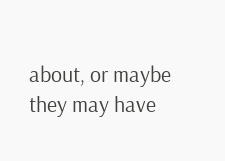about, or maybe they may have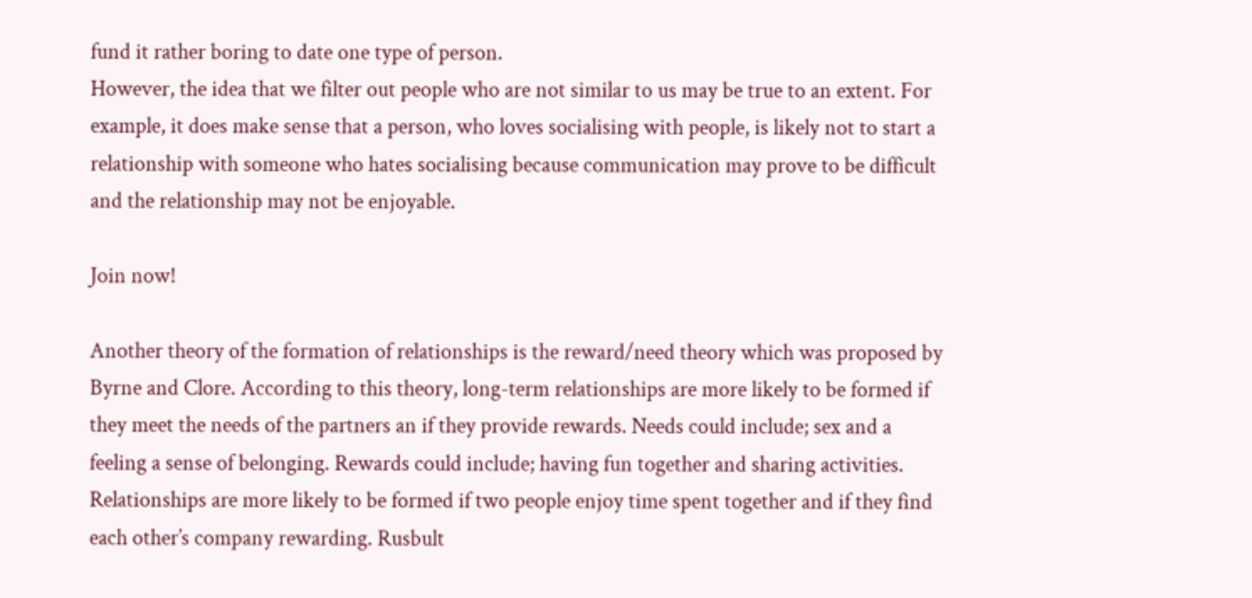fund it rather boring to date one type of person.
However, the idea that we filter out people who are not similar to us may be true to an extent. For example, it does make sense that a person, who loves socialising with people, is likely not to start a relationship with someone who hates socialising because communication may prove to be difficult and the relationship may not be enjoyable.

Join now!

Another theory of the formation of relationships is the reward/need theory which was proposed by Byrne and Clore. According to this theory, long-term relationships are more likely to be formed if they meet the needs of the partners an if they provide rewards. Needs could include; sex and a feeling a sense of belonging. Rewards could include; having fun together and sharing activities.
Relationships are more likely to be formed if two people enjoy time spent together and if they find each other’s company rewarding. Rusbult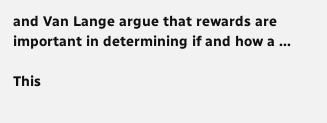and Van Lange argue that rewards are important in determining if and how a ...

This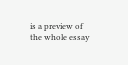is a preview of the whole essay